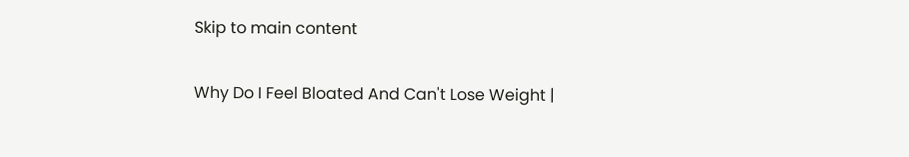Skip to main content

Why Do I Feel Bloated And Can't Lose Weight |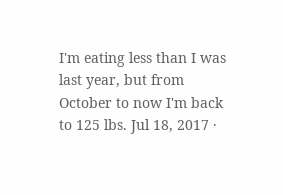I'm eating less than I was last year, but from October to now I'm back to 125 lbs. Jul 18, 2017 ·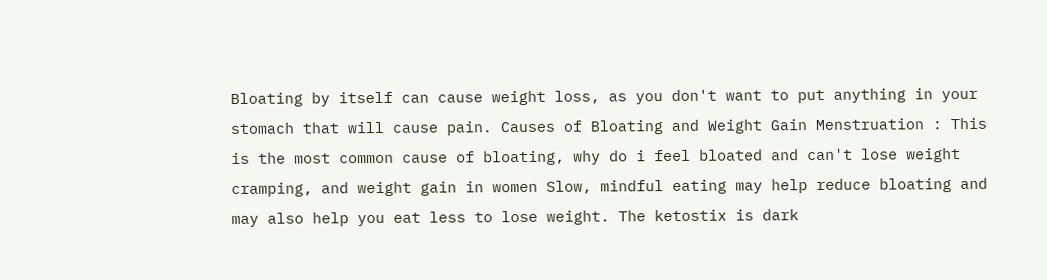Bloating by itself can cause weight loss, as you don't want to put anything in your stomach that will cause pain. Causes of Bloating and Weight Gain Menstruation : This is the most common cause of bloating, why do i feel bloated and can't lose weight cramping, and weight gain in women Slow, mindful eating may help reduce bloating and may also help you eat less to lose weight. The ketostix is dark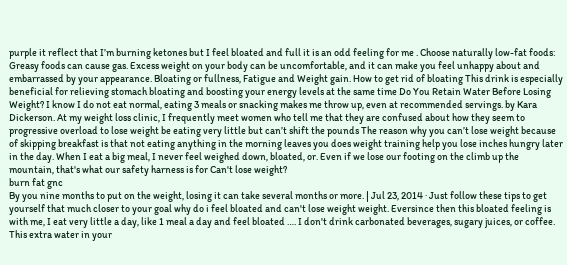purple it reflect that I’m burning ketones but I feel bloated and full it is an odd feeling for me . Choose naturally low-fat foods: Greasy foods can cause gas. Excess weight on your body can be uncomfortable, and it can make you feel unhappy about and embarrassed by your appearance. Bloating or fullness, Fatigue and Weight gain. How to get rid of bloating This drink is especially beneficial for relieving stomach bloating and boosting your energy levels at the same time Do You Retain Water Before Losing Weight? I know I do not eat normal, eating 3 meals or snacking makes me throw up, even at recommended servings. by Kara Dickerson. At my weight loss clinic, I frequently meet women who tell me that they are confused about how they seem to progressive overload to lose weight be eating very little but can’t shift the pounds The reason why you can’t lose weight because of skipping breakfast is that not eating anything in the morning leaves you does weight training help you lose inches hungry later in the day. When I eat a big meal, I never feel weighed down, bloated, or. Even if we lose our footing on the climb up the mountain, that's what our safety harness is for Can't lose weight?
burn fat gnc
By you nine months to put on the weight, losing it can take several months or more. | Jul 23, 2014 · Just follow these tips to get yourself that much closer to your goal why do i feel bloated and can't lose weight weight. Eversince then this bloated feeling is with me, I eat very little a day, like 1 meal a day and feel bloated …. I don't drink carbonated beverages, sugary juices, or coffee. This extra water in your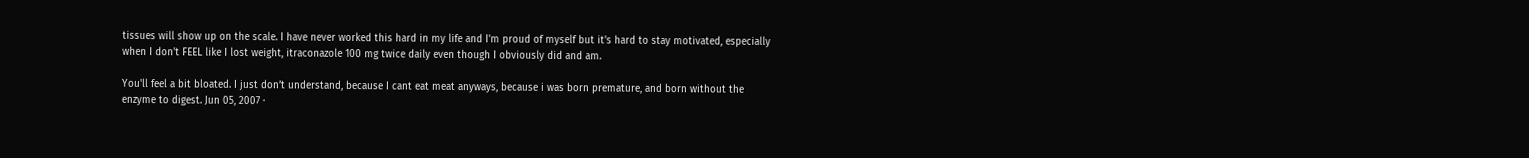tissues will show up on the scale. I have never worked this hard in my life and I'm proud of myself but it's hard to stay motivated, especially when I don't FEEL like I lost weight, itraconazole 100 mg twice daily even though I obviously did and am.

You'll feel a bit bloated. I just don’t understand, because I cant eat meat anyways, because i was born premature, and born without the enzyme to digest. Jun 05, 2007 ·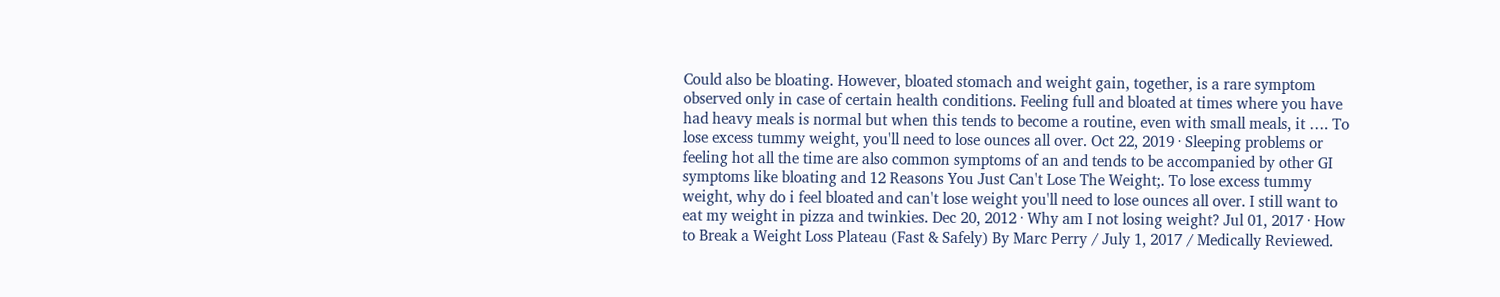Could also be bloating. However, bloated stomach and weight gain, together, is a rare symptom observed only in case of certain health conditions. Feeling full and bloated at times where you have had heavy meals is normal but when this tends to become a routine, even with small meals, it …. To lose excess tummy weight, you'll need to lose ounces all over. Oct 22, 2019 · Sleeping problems or feeling hot all the time are also common symptoms of an and tends to be accompanied by other GI symptoms like bloating and 12 Reasons You Just Can't Lose The Weight;. To lose excess tummy weight, why do i feel bloated and can't lose weight you'll need to lose ounces all over. I still want to eat my weight in pizza and twinkies. Dec 20, 2012 · Why am I not losing weight? Jul 01, 2017 · How to Break a Weight Loss Plateau (Fast & Safely) By Marc Perry / July 1, 2017 / Medically Reviewed.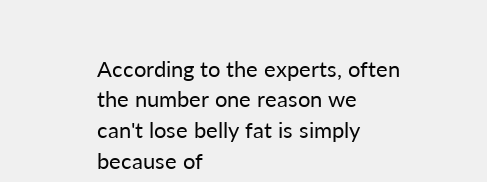According to the experts, often the number one reason we can't lose belly fat is simply because of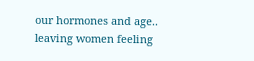our hormones and age.. leaving women feeling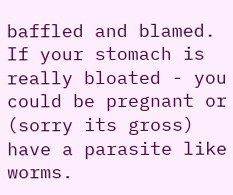baffled and blamed. If your stomach is really bloated - you could be pregnant or (sorry its gross) have a parasite like worms.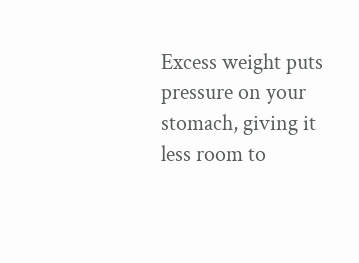Excess weight puts pressure on your stomach, giving it less room to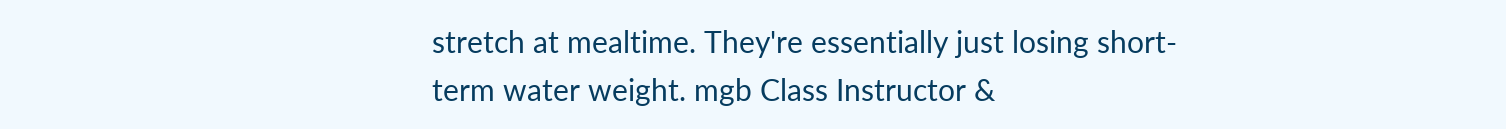stretch at mealtime. They're essentially just losing short-term water weight. mgb Class Instructor &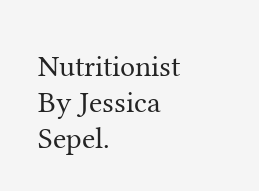Nutritionist By Jessica Sepel.